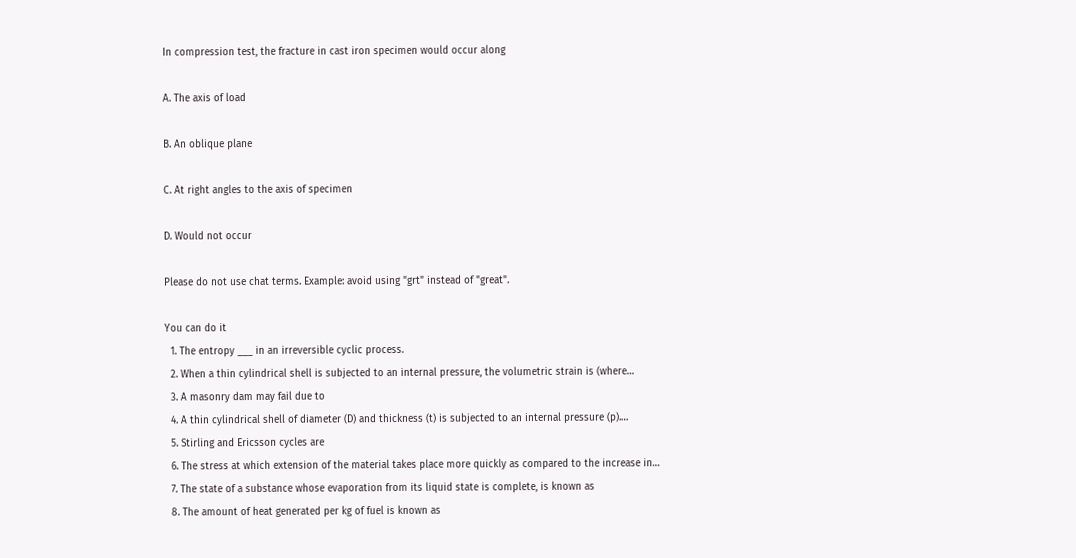In compression test, the fracture in cast iron specimen would occur along

A. The axis of load

B. An oblique plane

C. At right angles to the axis of specimen

D. Would not occur

Please do not use chat terms. Example: avoid using "grt" instead of "great".

You can do it
  1. The entropy ___ in an irreversible cyclic process.
  2. When a thin cylindrical shell is subjected to an internal pressure, the volumetric strain is (where…
  3. A masonry dam may fail due to
  4. A thin cylindrical shell of diameter (D) and thickness (t) is subjected to an internal pressure (p).…
  5. Stirling and Ericsson cycles are
  6. The stress at which extension of the material takes place more quickly as compared to the increase in…
  7. The state of a substance whose evaporation from its liquid state is complete, is known as
  8. The amount of heat generated per kg of fuel is known as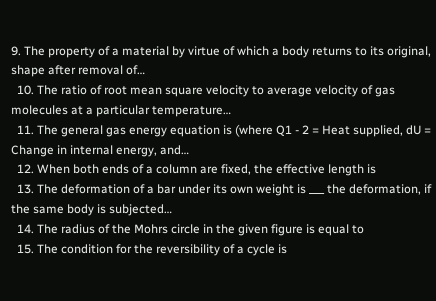9. The property of a material by virtue of which a body returns to its original, shape after removal of…
  10. The ratio of root mean square velocity to average velocity of gas molecules at a particular temperature…
  11. The general gas energy equation is (where Q1 - 2 = Heat supplied, dU = Change in internal energy, and…
  12. When both ends of a column are fixed, the effective length is
  13. The deformation of a bar under its own weight is ___ the deformation, if the same body is subjected…
  14. The radius of the Mohrs circle in the given figure is equal to
  15. The condition for the reversibility of a cycle is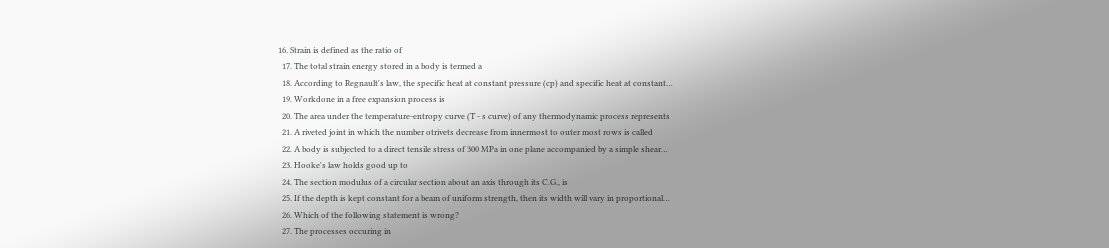16. Strain is defined as the ratio of
  17. The total strain energy stored in a body is termed a
  18. According to Regnault's law, the specific heat at constant pressure (cp) and specific heat at constant…
  19. Workdone in a free expansion process is
  20. The area under the temperature-entropy curve (T - s curve) of any thermodynamic process represents
  21. A riveted joint in which the number otrivets decrease from innermost to outer most rows is called
  22. A body is subjected to a direct tensile stress of 300 MPa in one plane accompanied by a simple shear…
  23. Hooke's law holds good up to
  24. The section modulus of a circular section about an axis through its C.G., is
  25. If the depth is kept constant for a beam of uniform strength, then its width will vary in proportional…
  26. Which of the following statement is wrong?
  27. The processes occuring in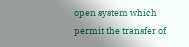open system which permit the transfer of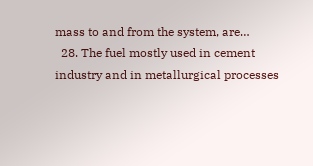mass to and from the system, are…
  28. The fuel mostly used in cement industry and in metallurgical processes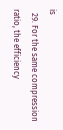is
  29. For the same compression ratio, the efficiency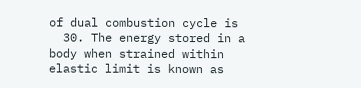of dual combustion cycle is
  30. The energy stored in a body when strained within elastic limit is known as